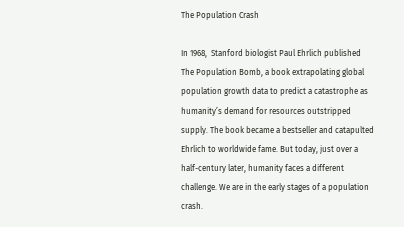The Population Crash

In 1968,  Stanford biologist Paul Ehrlich published The Population Bomb, a book extrapolating global population growth data to predict a catastrophe as humanity’s demand for resources outstripped supply. The book became a bestseller and catapulted Ehrlich to worldwide fame. But today, just over a half-century later, humanity faces a different challenge. We are in the early stages of a population crash.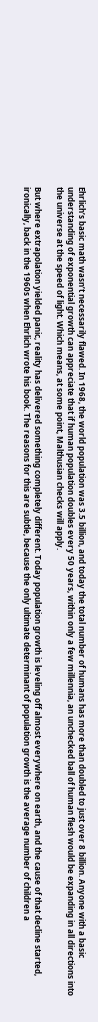Ehrlich’s basic math wasn’t necessarily flawed. In 1968, the world population was 3.5 billion, and today the total number of humans has more than doubled to just over 8 billion. Anyone with a basic understanding of exponential growth can appreciate that if human population doubles every 50 years, within only a few millennia, an unchecked ball of human flesh would be expanding in all directions into the universe at the speed of light. Which means, at some point, Malthusian checks will apply.

But where extrapolation yielded panic, reality has delivered something completely different. Today population growth is leveling off almost everywhere on earth, and the cause of that decline started, ironically, back in the 1960s when Ehrlich wrote his book. The reasons for this are subtle, because the only ultimate determinant of population growth is the average number of children a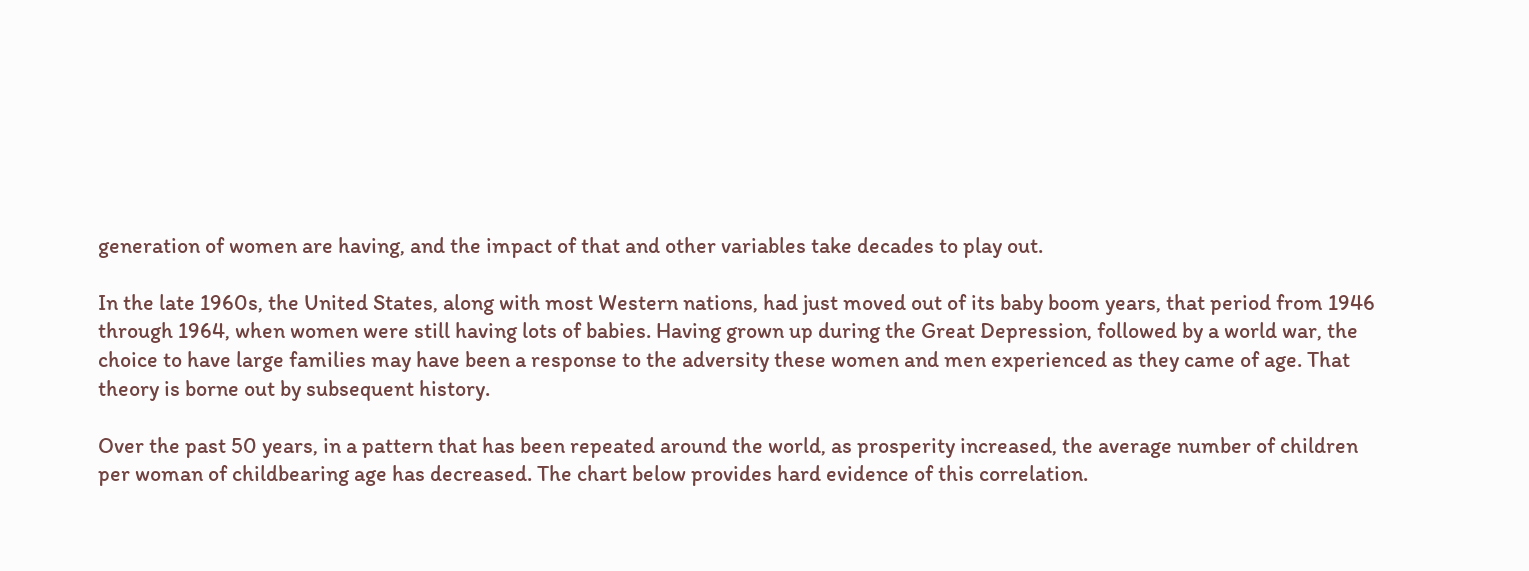generation of women are having, and the impact of that and other variables take decades to play out.

In the late 1960s, the United States, along with most Western nations, had just moved out of its baby boom years, that period from 1946 through 1964, when women were still having lots of babies. Having grown up during the Great Depression, followed by a world war, the choice to have large families may have been a response to the adversity these women and men experienced as they came of age. That theory is borne out by subsequent history.

Over the past 50 years, in a pattern that has been repeated around the world, as prosperity increased, the average number of children per woman of childbearing age has decreased. The chart below provides hard evidence of this correlation.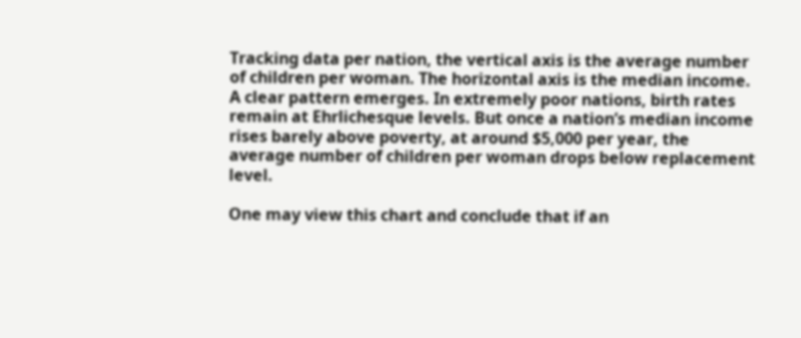Tracking data per nation, the vertical axis is the average number of children per woman. The horizontal axis is the median income. A clear pattern emerges. In extremely poor nations, birth rates remain at Ehrlichesque levels. But once a nation’s median income rises barely above poverty, at around $5,000 per year, the average number of children per woman drops below replacement level.

One may view this chart and conclude that if an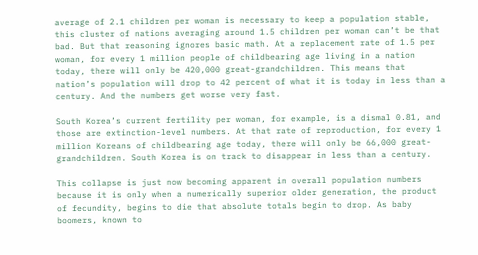average of 2.1 children per woman is necessary to keep a population stable, this cluster of nations averaging around 1.5 children per woman can’t be that bad. But that reasoning ignores basic math. At a replacement rate of 1.5 per woman, for every 1 million people of childbearing age living in a nation today, there will only be 420,000 great-grandchildren. This means that nation’s population will drop to 42 percent of what it is today in less than a century. And the numbers get worse very fast.

South Korea’s current fertility per woman, for example, is a dismal 0.81, and those are extinction-level numbers. At that rate of reproduction, for every 1 million Koreans of childbearing age today, there will only be 66,000 great-grandchildren. South Korea is on track to disappear in less than a century.

This collapse is just now becoming apparent in overall population numbers because it is only when a numerically superior older generation, the product of fecundity, begins to die that absolute totals begin to drop. As baby boomers, known to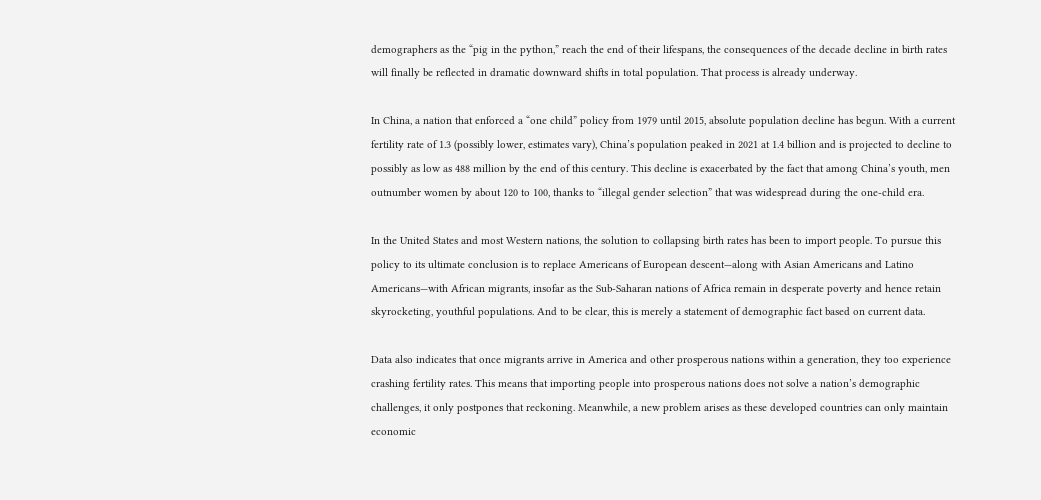demographers as the “pig in the python,” reach the end of their lifespans, the consequences of the decade decline in birth rates will finally be reflected in dramatic downward shifts in total population. That process is already underway.

In China, a nation that enforced a “one child” policy from 1979 until 2015, absolute population decline has begun. With a current fertility rate of 1.3 (possibly lower, estimates vary), China’s population peaked in 2021 at 1.4 billion and is projected to decline to possibly as low as 488 million by the end of this century. This decline is exacerbated by the fact that among China’s youth, men outnumber women by about 120 to 100, thanks to “illegal gender selection” that was widespread during the one-child era.

In the United States and most Western nations, the solution to collapsing birth rates has been to import people. To pursue this policy to its ultimate conclusion is to replace Americans of European descent—along with Asian Americans and Latino Americans—with African migrants, insofar as the Sub-Saharan nations of Africa remain in desperate poverty and hence retain skyrocketing, youthful populations. And to be clear, this is merely a statement of demographic fact based on current data.

Data also indicates that once migrants arrive in America and other prosperous nations within a generation, they too experience crashing fertility rates. This means that importing people into prosperous nations does not solve a nation’s demographic challenges, it only postpones that reckoning. Meanwhile, a new problem arises as these developed countries can only maintain economic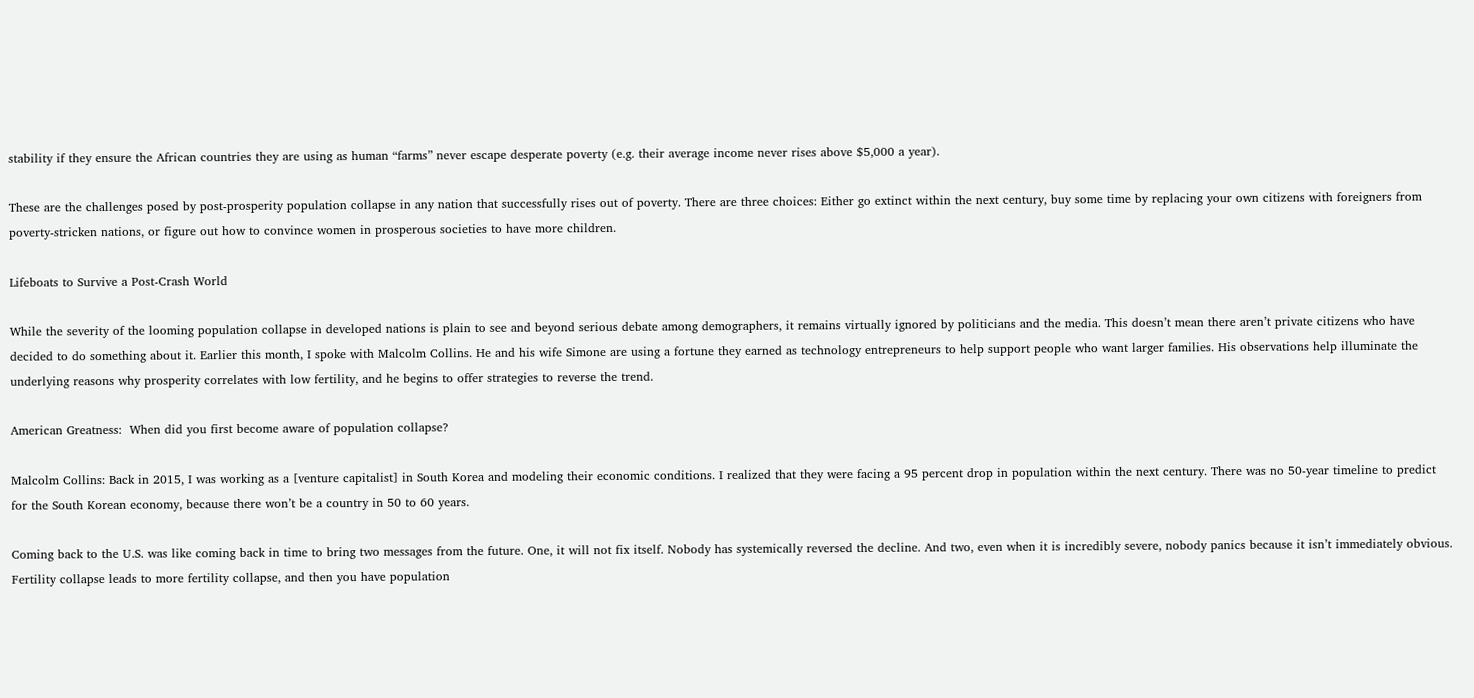stability if they ensure the African countries they are using as human “farms” never escape desperate poverty (e.g. their average income never rises above $5,000 a year).

These are the challenges posed by post-prosperity population collapse in any nation that successfully rises out of poverty. There are three choices: Either go extinct within the next century, buy some time by replacing your own citizens with foreigners from poverty-stricken nations, or figure out how to convince women in prosperous societies to have more children.

Lifeboats to Survive a Post-Crash World

While the severity of the looming population collapse in developed nations is plain to see and beyond serious debate among demographers, it remains virtually ignored by politicians and the media. This doesn’t mean there aren’t private citizens who have decided to do something about it. Earlier this month, I spoke with Malcolm Collins. He and his wife Simone are using a fortune they earned as technology entrepreneurs to help support people who want larger families. His observations help illuminate the underlying reasons why prosperity correlates with low fertility, and he begins to offer strategies to reverse the trend.

American Greatness:  When did you first become aware of population collapse?

Malcolm Collins: Back in 2015, I was working as a [venture capitalist] in South Korea and modeling their economic conditions. I realized that they were facing a 95 percent drop in population within the next century. There was no 50-year timeline to predict for the South Korean economy, because there won’t be a country in 50 to 60 years.

Coming back to the U.S. was like coming back in time to bring two messages from the future. One, it will not fix itself. Nobody has systemically reversed the decline. And two, even when it is incredibly severe, nobody panics because it isn’t immediately obvious. Fertility collapse leads to more fertility collapse, and then you have population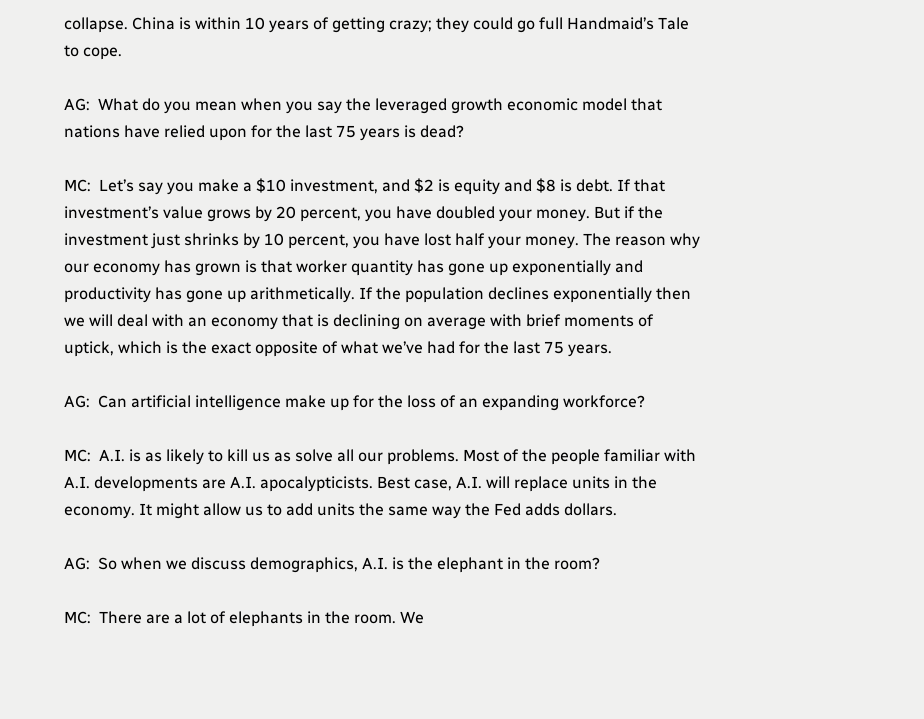collapse. China is within 10 years of getting crazy; they could go full Handmaid’s Tale to cope.

AG:  What do you mean when you say the leveraged growth economic model that nations have relied upon for the last 75 years is dead?

MC:  Let’s say you make a $10 investment, and $2 is equity and $8 is debt. If that investment’s value grows by 20 percent, you have doubled your money. But if the investment just shrinks by 10 percent, you have lost half your money. The reason why our economy has grown is that worker quantity has gone up exponentially and productivity has gone up arithmetically. If the population declines exponentially then we will deal with an economy that is declining on average with brief moments of uptick, which is the exact opposite of what we’ve had for the last 75 years.

AG:  Can artificial intelligence make up for the loss of an expanding workforce?

MC:  A.I. is as likely to kill us as solve all our problems. Most of the people familiar with A.I. developments are A.I. apocalypticists. Best case, A.I. will replace units in the economy. It might allow us to add units the same way the Fed adds dollars.

AG:  So when we discuss demographics, A.I. is the elephant in the room?

MC:  There are a lot of elephants in the room. We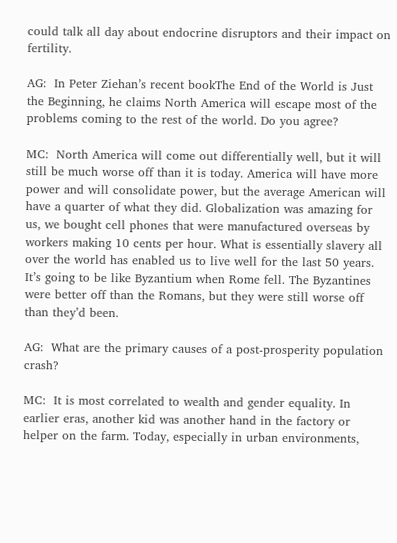could talk all day about endocrine disruptors and their impact on fertility.

AG:  In Peter Ziehan’s recent bookThe End of the World is Just the Beginning, he claims North America will escape most of the problems coming to the rest of the world. Do you agree?

MC:  North America will come out differentially well, but it will still be much worse off than it is today. America will have more power and will consolidate power, but the average American will have a quarter of what they did. Globalization was amazing for us, we bought cell phones that were manufactured overseas by workers making 10 cents per hour. What is essentially slavery all over the world has enabled us to live well for the last 50 years. It’s going to be like Byzantium when Rome fell. The Byzantines were better off than the Romans, but they were still worse off than they’d been.

AG:  What are the primary causes of a post-prosperity population crash?

MC:  It is most correlated to wealth and gender equality. In earlier eras, another kid was another hand in the factory or helper on the farm. Today, especially in urban environments,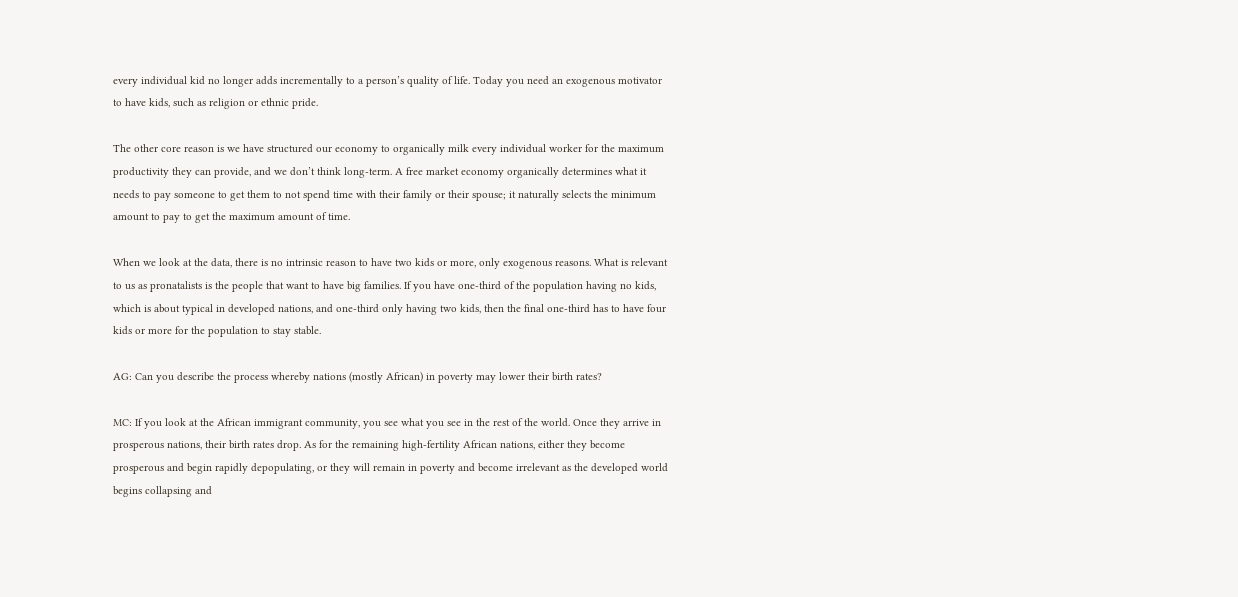every individual kid no longer adds incrementally to a person’s quality of life. Today you need an exogenous motivator to have kids, such as religion or ethnic pride.

The other core reason is we have structured our economy to organically milk every individual worker for the maximum productivity they can provide, and we don’t think long-term. A free market economy organically determines what it needs to pay someone to get them to not spend time with their family or their spouse; it naturally selects the minimum amount to pay to get the maximum amount of time.

When we look at the data, there is no intrinsic reason to have two kids or more, only exogenous reasons. What is relevant to us as pronatalists is the people that want to have big families. If you have one-third of the population having no kids, which is about typical in developed nations, and one-third only having two kids, then the final one-third has to have four kids or more for the population to stay stable.

AG: Can you describe the process whereby nations (mostly African) in poverty may lower their birth rates?

MC: If you look at the African immigrant community, you see what you see in the rest of the world. Once they arrive in prosperous nations, their birth rates drop. As for the remaining high-fertility African nations, either they become prosperous and begin rapidly depopulating, or they will remain in poverty and become irrelevant as the developed world begins collapsing and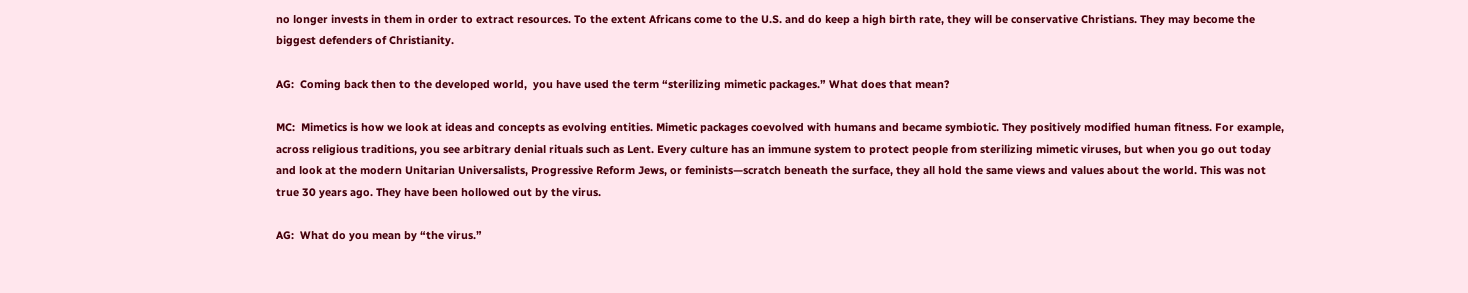no longer invests in them in order to extract resources. To the extent Africans come to the U.S. and do keep a high birth rate, they will be conservative Christians. They may become the biggest defenders of Christianity.

AG:  Coming back then to the developed world,  you have used the term “sterilizing mimetic packages.” What does that mean?

MC:  Mimetics is how we look at ideas and concepts as evolving entities. Mimetic packages coevolved with humans and became symbiotic. They positively modified human fitness. For example, across religious traditions, you see arbitrary denial rituals such as Lent. Every culture has an immune system to protect people from sterilizing mimetic viruses, but when you go out today and look at the modern Unitarian Universalists, Progressive Reform Jews, or feminists—scratch beneath the surface, they all hold the same views and values about the world. This was not true 30 years ago. They have been hollowed out by the virus.

AG:  What do you mean by “the virus.”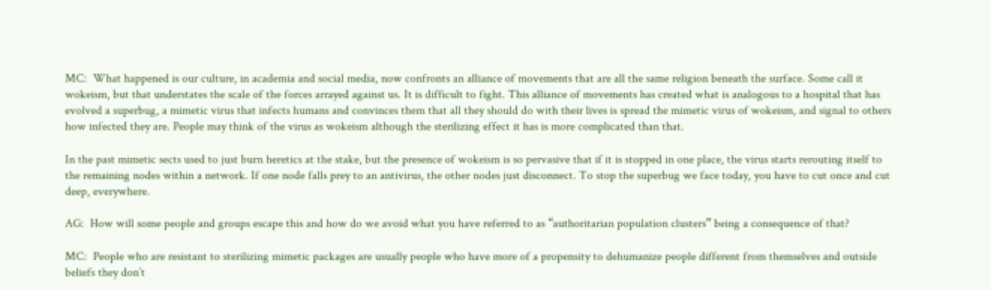MC:  What happened is our culture, in academia and social media, now confronts an alliance of movements that are all the same religion beneath the surface. Some call it wokeism, but that understates the scale of the forces arrayed against us. It is difficult to fight. This alliance of movements has created what is analogous to a hospital that has evolved a superbug, a mimetic virus that infects humans and convinces them that all they should do with their lives is spread the mimetic virus of wokeism, and signal to others how infected they are. People may think of the virus as wokeism although the sterilizing effect it has is more complicated than that.

In the past mimetic sects used to just burn heretics at the stake, but the presence of wokeism is so pervasive that if it is stopped in one place, the virus starts rerouting itself to the remaining nodes within a network. If one node falls prey to an antivirus, the other nodes just disconnect. To stop the superbug we face today, you have to cut once and cut deep, everywhere.

AG:  How will some people and groups escape this and how do we avoid what you have referred to as “authoritarian population clusters” being a consequence of that?

MC:  People who are resistant to sterilizing mimetic packages are usually people who have more of a propensity to dehumanize people different from themselves and outside beliefs they don’t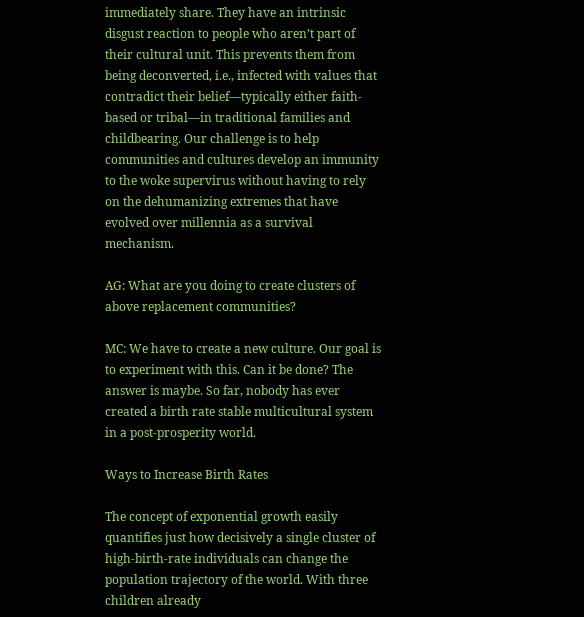immediately share. They have an intrinsic disgust reaction to people who aren’t part of their cultural unit. This prevents them from being deconverted, i.e., infected with values that contradict their belief—typically either faith-based or tribal—in traditional families and childbearing. Our challenge is to help communities and cultures develop an immunity to the woke supervirus without having to rely on the dehumanizing extremes that have evolved over millennia as a survival mechanism.

AG: What are you doing to create clusters of above replacement communities?

MC: We have to create a new culture. Our goal is to experiment with this. Can it be done? The answer is maybe. So far, nobody has ever created a birth rate stable multicultural system in a post-prosperity world.

Ways to Increase Birth Rates

The concept of exponential growth easily quantifies just how decisively a single cluster of high-birth-rate individuals can change the population trajectory of the world. With three children already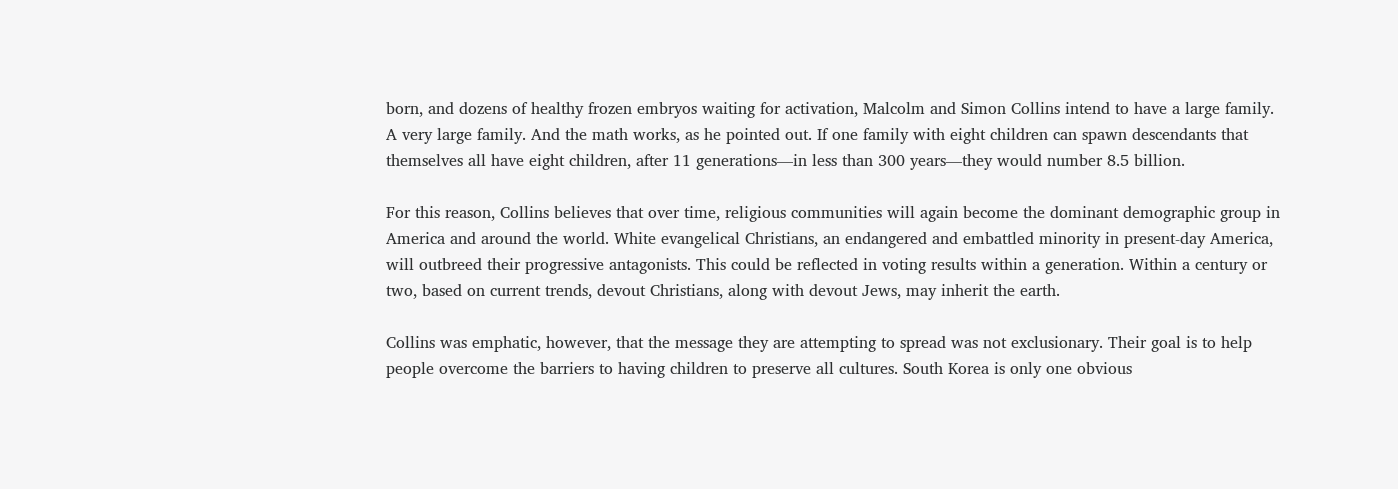born, and dozens of healthy frozen embryos waiting for activation, Malcolm and Simon Collins intend to have a large family. A very large family. And the math works, as he pointed out. If one family with eight children can spawn descendants that themselves all have eight children, after 11 generations—in less than 300 years—they would number 8.5 billion.

For this reason, Collins believes that over time, religious communities will again become the dominant demographic group in America and around the world. White evangelical Christians, an endangered and embattled minority in present-day America, will outbreed their progressive antagonists. This could be reflected in voting results within a generation. Within a century or two, based on current trends, devout Christians, along with devout Jews, may inherit the earth.

Collins was emphatic, however, that the message they are attempting to spread was not exclusionary. Their goal is to help people overcome the barriers to having children to preserve all cultures. South Korea is only one obvious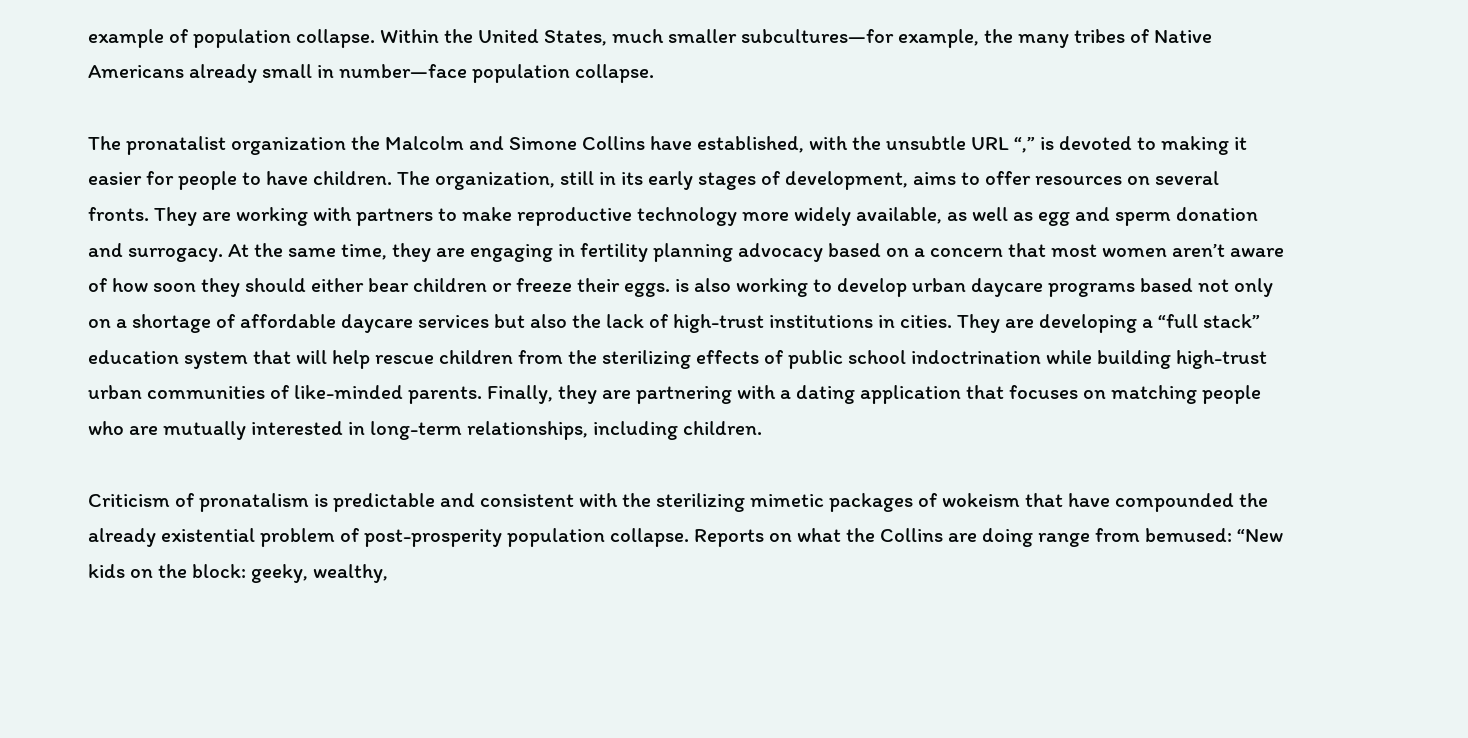example of population collapse. Within the United States, much smaller subcultures—for example, the many tribes of Native Americans already small in number—face population collapse.

The pronatalist organization the Malcolm and Simone Collins have established, with the unsubtle URL “,” is devoted to making it easier for people to have children. The organization, still in its early stages of development, aims to offer resources on several fronts. They are working with partners to make reproductive technology more widely available, as well as egg and sperm donation and surrogacy. At the same time, they are engaging in fertility planning advocacy based on a concern that most women aren’t aware of how soon they should either bear children or freeze their eggs. is also working to develop urban daycare programs based not only on a shortage of affordable daycare services but also the lack of high-trust institutions in cities. They are developing a “full stack” education system that will help rescue children from the sterilizing effects of public school indoctrination while building high-trust urban communities of like-minded parents. Finally, they are partnering with a dating application that focuses on matching people who are mutually interested in long-term relationships, including children.

Criticism of pronatalism is predictable and consistent with the sterilizing mimetic packages of wokeism that have compounded the already existential problem of post-prosperity population collapse. Reports on what the Collins are doing range from bemused: “New kids on the block: geeky, wealthy,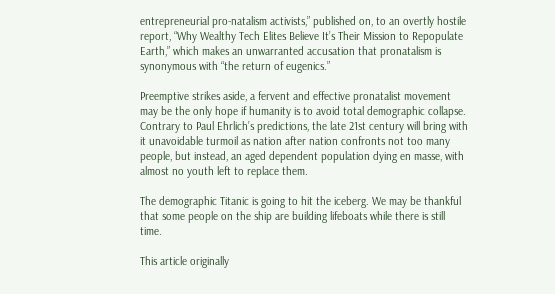entrepreneurial pro-natalism activists,” published on, to an overtly hostile report, “Why Wealthy Tech Elites Believe It’s Their Mission to Repopulate Earth,” which makes an unwarranted accusation that pronatalism is synonymous with “the return of eugenics.”

Preemptive strikes aside, a fervent and effective pronatalist movement may be the only hope if humanity is to avoid total demographic collapse. Contrary to Paul Ehrlich’s predictions, the late 21st century will bring with it unavoidable turmoil as nation after nation confronts not too many people, but instead, an aged dependent population dying en masse, with almost no youth left to replace them.

The demographic Titanic is going to hit the iceberg. We may be thankful that some people on the ship are building lifeboats while there is still time.

This article originally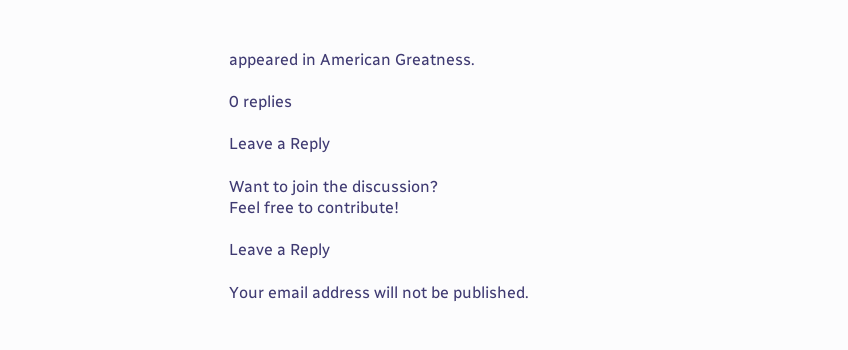appeared in American Greatness.

0 replies

Leave a Reply

Want to join the discussion?
Feel free to contribute!

Leave a Reply

Your email address will not be published.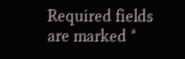Required fields are marked *